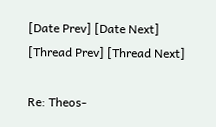[Date Prev] [Date Next] [Thread Prev] [Thread Next]

Re: Theos-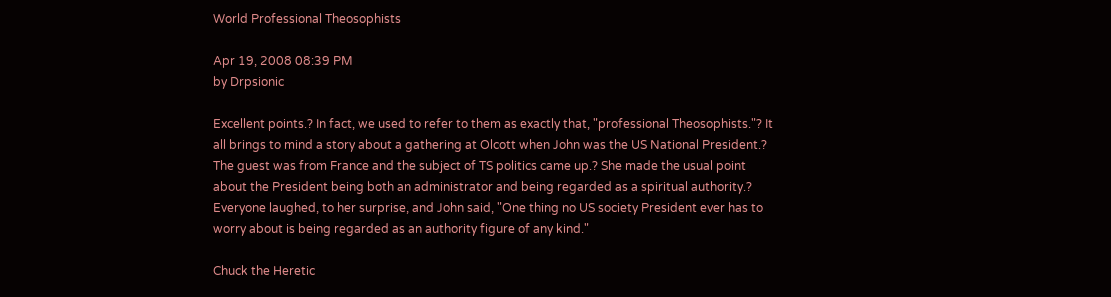World Professional Theosophists

Apr 19, 2008 08:39 PM
by Drpsionic

Excellent points.? In fact, we used to refer to them as exactly that, "professional Theosophists."? It all brings to mind a story about a gathering at Olcott when John was the US National President.? The guest was from France and the subject of TS politics came up.? She made the usual point about the President being both an administrator and being regarded as a spiritual authority.? Everyone laughed, to her surprise, and John said, "One thing no US society President ever has to worry about is being regarded as an authority figure of any kind."

Chuck the Heretic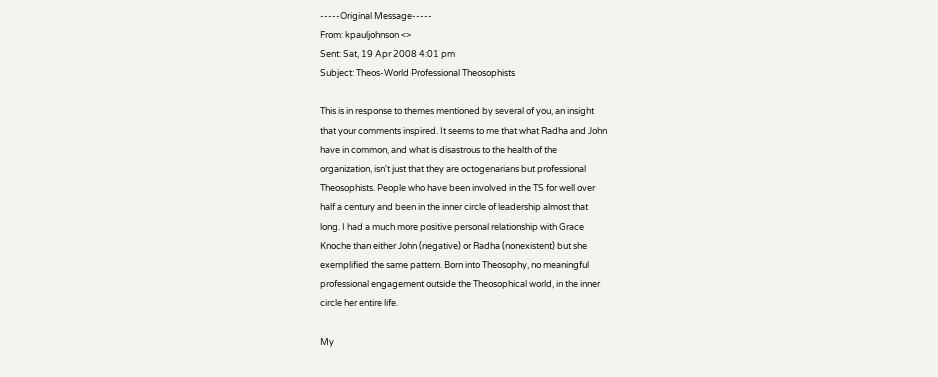-----Original Message-----
From: kpauljohnson <>
Sent: Sat, 19 Apr 2008 4:01 pm
Subject: Theos-World Professional Theosophists

This is in response to themes mentioned by several of you, an insight
that your comments inspired. It seems to me that what Radha and John
have in common, and what is disastrous to the health of the
organization, isn't just that they are octogenarians but professional
Theosophists. People who have been involved in the TS for well over
half a century and been in the inner circle of leadership almost that
long. I had a much more positive personal relationship with Grace
Knoche than either John (negative) or Radha (nonexistent) but she
exemplified the same pattern. Born into Theosophy, no meaningful
professional engagement outside the Theosophical world, in the inner
circle her entire life.

My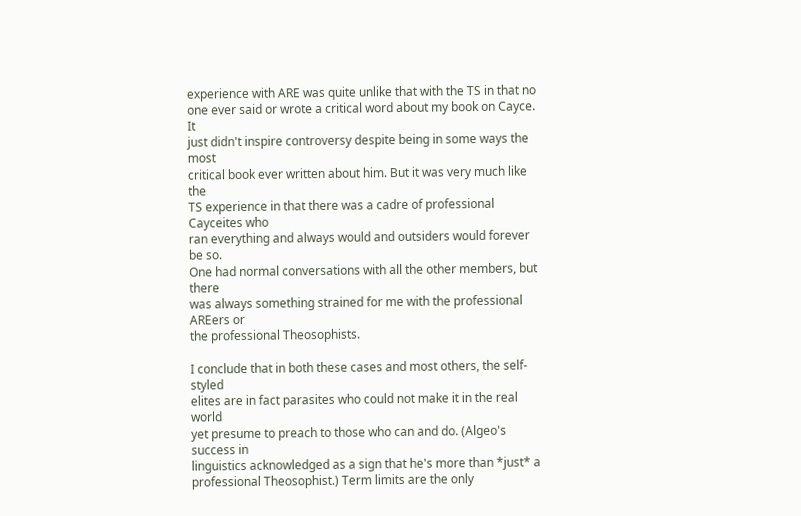experience with ARE was quite unlike that with the TS in that no
one ever said or wrote a critical word about my book on Cayce. It
just didn't inspire controversy despite being in some ways the most
critical book ever written about him. But it was very much like the
TS experience in that there was a cadre of professional Cayceites who
ran everything and always would and outsiders would forever be so.
One had normal conversations with all the other members, but there
was always something strained for me with the professional AREers or
the professional Theosophists.

I conclude that in both these cases and most others, the self-styled
elites are in fact parasites who could not make it in the real world
yet presume to preach to those who can and do. (Algeo's success in
linguistics acknowledged as a sign that he's more than *just* a
professional Theosophist.) Term limits are the only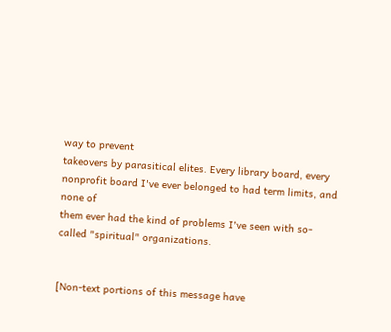way to prevent
takeovers by parasitical elites. Every library board, every
nonprofit board I've ever belonged to had term limits, and none of
them ever had the kind of problems I've seen with so-
called "spiritual" organizations.


[Non-text portions of this message have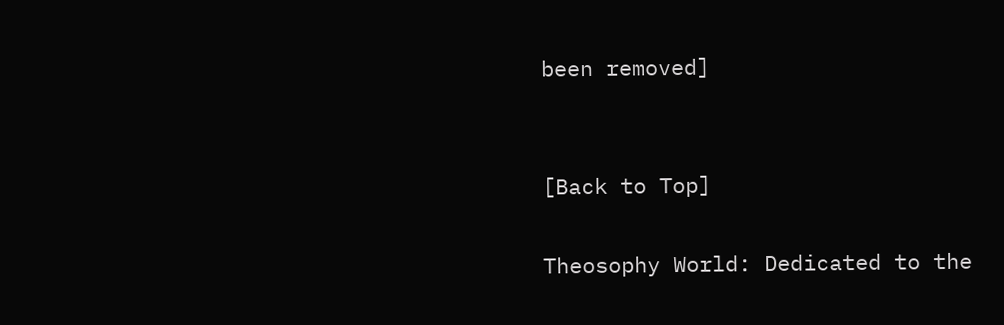been removed]


[Back to Top]

Theosophy World: Dedicated to the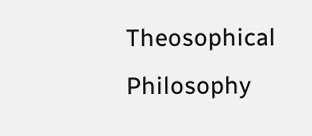Theosophical Philosophy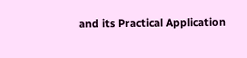and its Practical Application